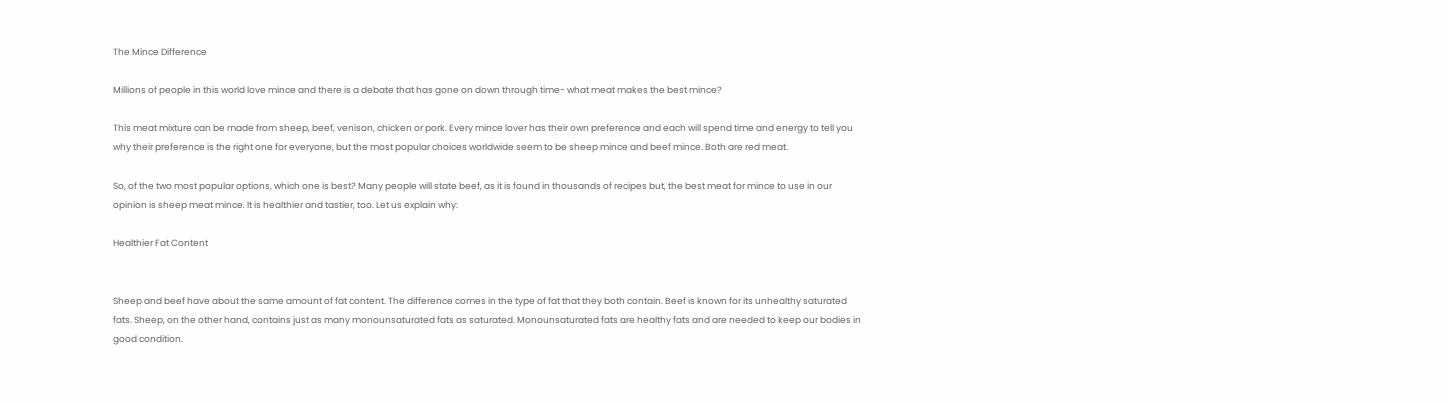The Mince Difference

Millions of people in this world love mince and there is a debate that has gone on down through time- what meat makes the best mince?

This meat mixture can be made from sheep, beef, venison, chicken or pork. Every mince lover has their own preference and each will spend time and energy to tell you why their preference is the right one for everyone, but the most popular choices worldwide seem to be sheep mince and beef mince. Both are red meat.

So, of the two most popular options, which one is best? Many people will state beef, as it is found in thousands of recipes but, the best meat for mince to use in our opinion is sheep meat mince. It is healthier and tastier, too. Let us explain why:

Healthier Fat Content


Sheep and beef have about the same amount of fat content. The difference comes in the type of fat that they both contain. Beef is known for its unhealthy saturated fats. Sheep, on the other hand, contains just as many monounsaturated fats as saturated. Monounsaturated fats are healthy fats and are needed to keep our bodies in good condition.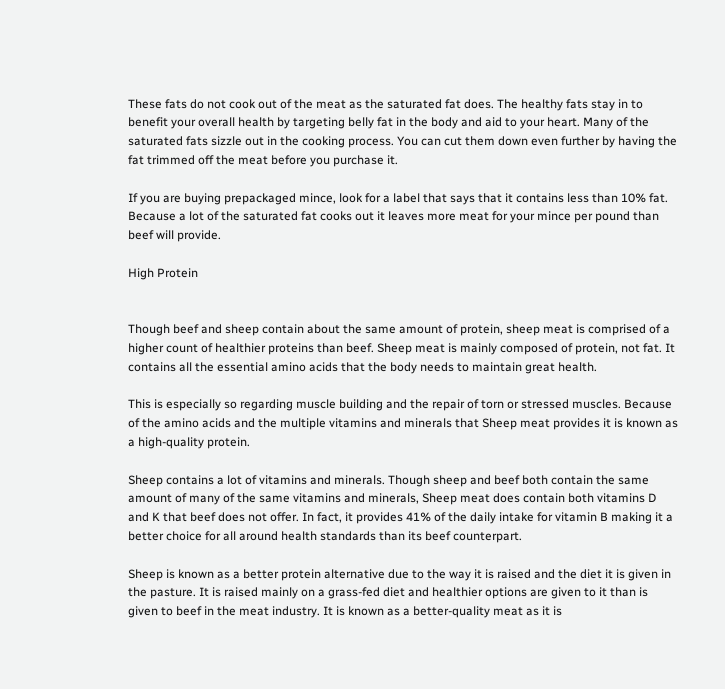These fats do not cook out of the meat as the saturated fat does. The healthy fats stay in to benefit your overall health by targeting belly fat in the body and aid to your heart. Many of the saturated fats sizzle out in the cooking process. You can cut them down even further by having the fat trimmed off the meat before you purchase it.

If you are buying prepackaged mince, look for a label that says that it contains less than 10% fat. Because a lot of the saturated fat cooks out it leaves more meat for your mince per pound than beef will provide.

High Protein


Though beef and sheep contain about the same amount of protein, sheep meat is comprised of a higher count of healthier proteins than beef. Sheep meat is mainly composed of protein, not fat. It contains all the essential amino acids that the body needs to maintain great health.

This is especially so regarding muscle building and the repair of torn or stressed muscles. Because of the amino acids and the multiple vitamins and minerals that Sheep meat provides it is known as a high-quality protein.

Sheep contains a lot of vitamins and minerals. Though sheep and beef both contain the same amount of many of the same vitamins and minerals, Sheep meat does contain both vitamins D and K that beef does not offer. In fact, it provides 41% of the daily intake for vitamin B making it a better choice for all around health standards than its beef counterpart.

Sheep is known as a better protein alternative due to the way it is raised and the diet it is given in the pasture. It is raised mainly on a grass-fed diet and healthier options are given to it than is given to beef in the meat industry. It is known as a better-quality meat as it is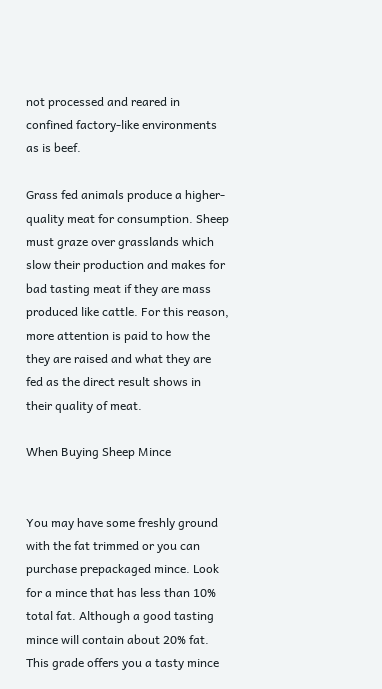not processed and reared in confined factory-like environments as is beef.

Grass fed animals produce a higher-quality meat for consumption. Sheep must graze over grasslands which slow their production and makes for bad tasting meat if they are mass produced like cattle. For this reason, more attention is paid to how the they are raised and what they are fed as the direct result shows in their quality of meat.

When Buying Sheep Mince


You may have some freshly ground with the fat trimmed or you can purchase prepackaged mince. Look for a mince that has less than 10% total fat. Although a good tasting mince will contain about 20% fat. This grade offers you a tasty mince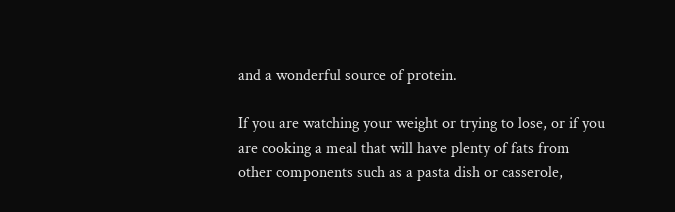and a wonderful source of protein.

If you are watching your weight or trying to lose, or if you are cooking a meal that will have plenty of fats from other components such as a pasta dish or casserole,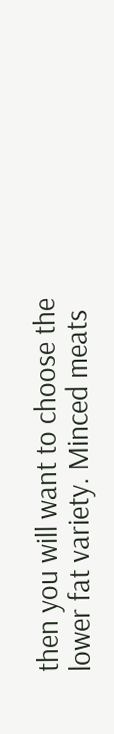then you will want to choose the lower fat variety. Minced meats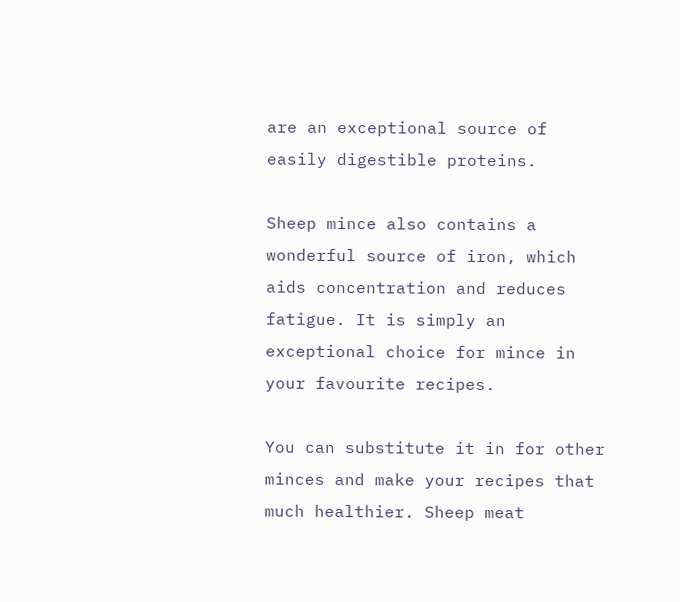are an exceptional source of easily digestible proteins.

Sheep mince also contains a wonderful source of iron, which aids concentration and reduces fatigue. It is simply an exceptional choice for mince in your favourite recipes.

You can substitute it in for other minces and make your recipes that much healthier. Sheep meat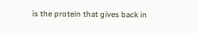is the protein that gives back in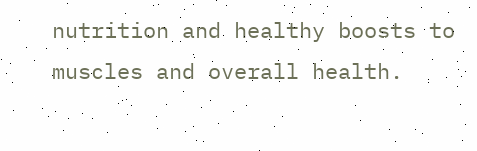nutrition and healthy boosts to muscles and overall health.